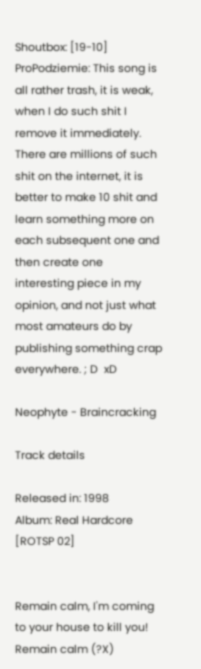Shoutbox: [19-10] ProPodziemie: This song is all rather trash, it is weak, when I do such shit I remove it immediately. There are millions of such shit on the internet, it is better to make 10 shit and learn something more on each subsequent one and then create one interesting piece in my opinion, and not just what most amateurs do by publishing something crap everywhere. ; D  xD

Neophyte - Braincracking

Track details

Released in: 1998
Album: Real Hardcore [ROTSP 02]


Remain calm, I'm coming to your house to kill you!
Remain calm (?X)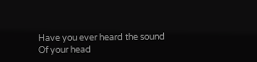Have you ever heard the sound
Of your head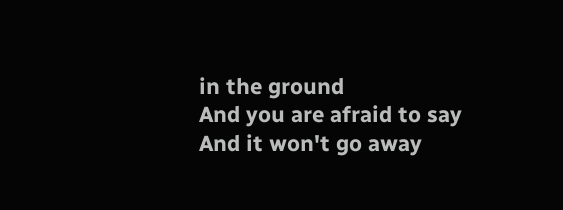in the ground
And you are afraid to say
And it won't go away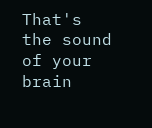That's the sound of your brain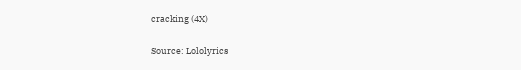cracking (4X)

Source: Lololyrics